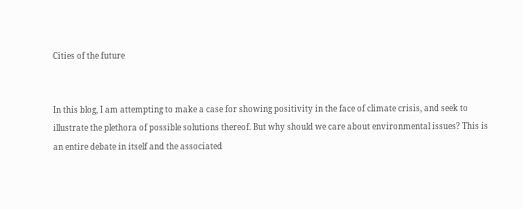Cities of the future


In this blog, I am attempting to make a case for showing positivity in the face of climate crisis, and seek to illustrate the plethora of possible solutions thereof. But why should we care about environmental issues? This is an entire debate in itself and the associated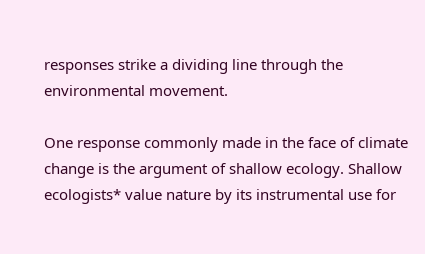responses strike a dividing line through the environmental movement.

One response commonly made in the face of climate change is the argument of shallow ecology. Shallow ecologists* value nature by its instrumental use for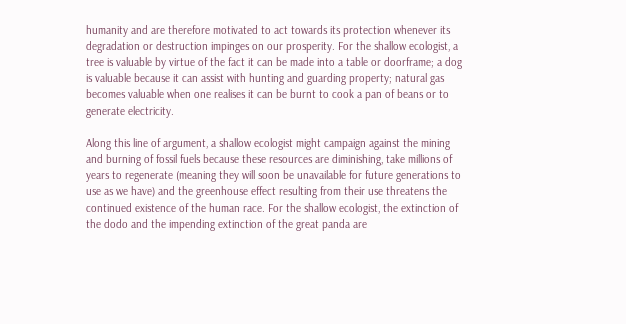humanity and are therefore motivated to act towards its protection whenever its degradation or destruction impinges on our prosperity. For the shallow ecologist, a tree is valuable by virtue of the fact it can be made into a table or doorframe; a dog is valuable because it can assist with hunting and guarding property; natural gas becomes valuable when one realises it can be burnt to cook a pan of beans or to generate electricity.

Along this line of argument, a shallow ecologist might campaign against the mining and burning of fossil fuels because these resources are diminishing, take millions of years to regenerate (meaning they will soon be unavailable for future generations to use as we have) and the greenhouse effect resulting from their use threatens the continued existence of the human race. For the shallow ecologist, the extinction of the dodo and the impending extinction of the great panda are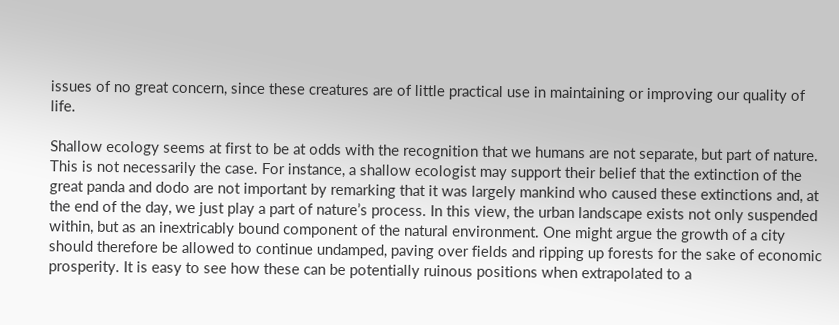issues of no great concern, since these creatures are of little practical use in maintaining or improving our quality of life.

Shallow ecology seems at first to be at odds with the recognition that we humans are not separate, but part of nature. This is not necessarily the case. For instance, a shallow ecologist may support their belief that the extinction of the great panda and dodo are not important by remarking that it was largely mankind who caused these extinctions and, at the end of the day, we just play a part of nature’s process. In this view, the urban landscape exists not only suspended within, but as an inextricably bound component of the natural environment. One might argue the growth of a city should therefore be allowed to continue undamped, paving over fields and ripping up forests for the sake of economic prosperity. It is easy to see how these can be potentially ruinous positions when extrapolated to a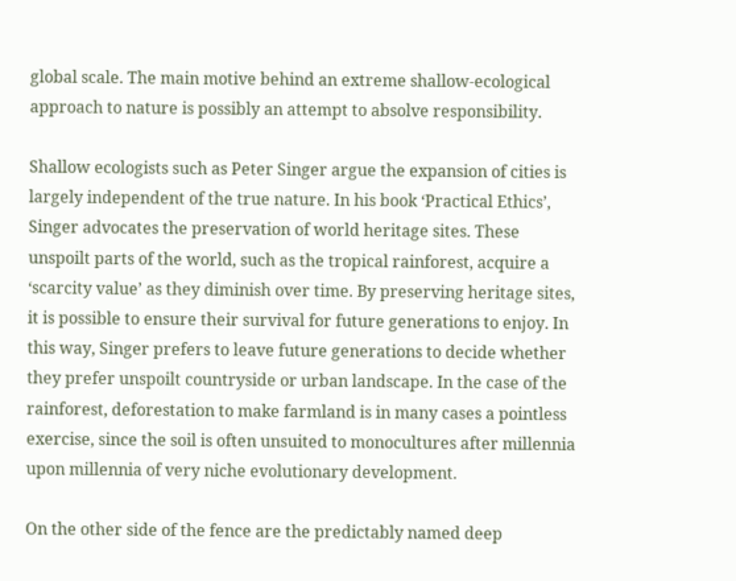global scale. The main motive behind an extreme shallow-ecological approach to nature is possibly an attempt to absolve responsibility.

Shallow ecologists such as Peter Singer argue the expansion of cities is largely independent of the true nature. In his book ‘Practical Ethics’, Singer advocates the preservation of world heritage sites. These unspoilt parts of the world, such as the tropical rainforest, acquire a ‘scarcity value’ as they diminish over time. By preserving heritage sites, it is possible to ensure their survival for future generations to enjoy. In this way, Singer prefers to leave future generations to decide whether they prefer unspoilt countryside or urban landscape. In the case of the rainforest, deforestation to make farmland is in many cases a pointless exercise, since the soil is often unsuited to monocultures after millennia upon millennia of very niche evolutionary development.

On the other side of the fence are the predictably named deep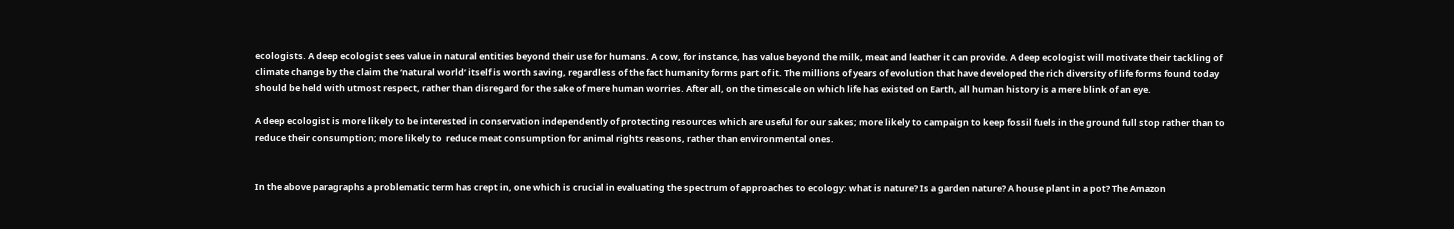ecologists. A deep ecologist sees value in natural entities beyond their use for humans. A cow, for instance, has value beyond the milk, meat and leather it can provide. A deep ecologist will motivate their tackling of climate change by the claim the ‘natural world’ itself is worth saving, regardless of the fact humanity forms part of it. The millions of years of evolution that have developed the rich diversity of life forms found today should be held with utmost respect, rather than disregard for the sake of mere human worries. After all, on the timescale on which life has existed on Earth, all human history is a mere blink of an eye.

A deep ecologist is more likely to be interested in conservation independently of protecting resources which are useful for our sakes; more likely to campaign to keep fossil fuels in the ground full stop rather than to reduce their consumption; more likely to  reduce meat consumption for animal rights reasons, rather than environmental ones.


In the above paragraphs a problematic term has crept in, one which is crucial in evaluating the spectrum of approaches to ecology: what is nature? Is a garden nature? A house plant in a pot? The Amazon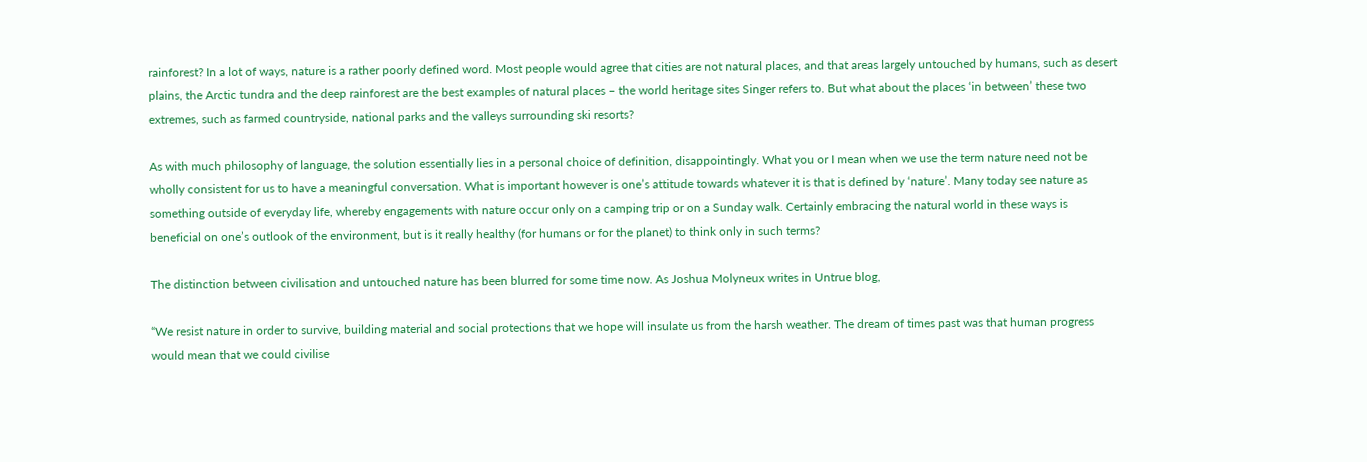rainforest? In a lot of ways, nature is a rather poorly defined word. Most people would agree that cities are not natural places, and that areas largely untouched by humans, such as desert plains, the Arctic tundra and the deep rainforest are the best examples of natural places – the world heritage sites Singer refers to. But what about the places ‘in between’ these two extremes, such as farmed countryside, national parks and the valleys surrounding ski resorts?

As with much philosophy of language, the solution essentially lies in a personal choice of definition, disappointingly. What you or I mean when we use the term nature need not be wholly consistent for us to have a meaningful conversation. What is important however is one’s attitude towards whatever it is that is defined by ‘nature’. Many today see nature as something outside of everyday life, whereby engagements with nature occur only on a camping trip or on a Sunday walk. Certainly embracing the natural world in these ways is beneficial on one’s outlook of the environment, but is it really healthy (for humans or for the planet) to think only in such terms?

The distinction between civilisation and untouched nature has been blurred for some time now. As Joshua Molyneux writes in Untrue blog,

“We resist nature in order to survive, building material and social protections that we hope will insulate us from the harsh weather. The dream of times past was that human progress would mean that we could civilise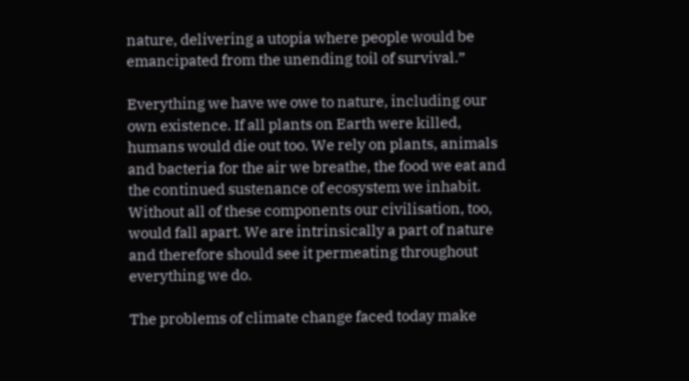nature, delivering a utopia where people would be emancipated from the unending toil of survival.”

Everything we have we owe to nature, including our own existence. If all plants on Earth were killed, humans would die out too. We rely on plants, animals and bacteria for the air we breathe, the food we eat and the continued sustenance of ecosystem we inhabit. Without all of these components our civilisation, too, would fall apart. We are intrinsically a part of nature and therefore should see it permeating throughout everything we do.

The problems of climate change faced today make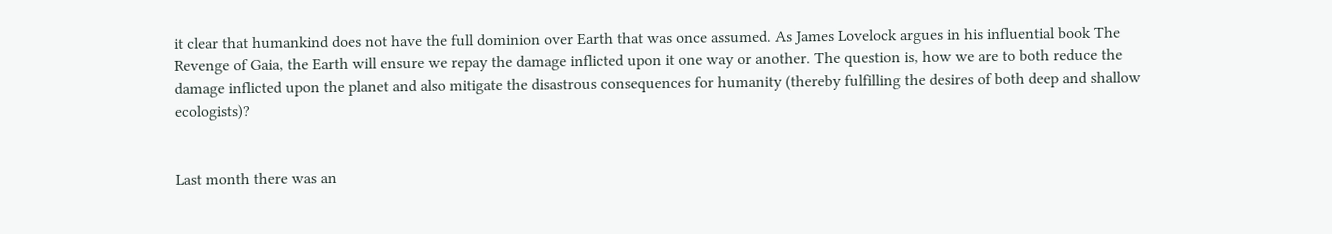it clear that humankind does not have the full dominion over Earth that was once assumed. As James Lovelock argues in his influential book The Revenge of Gaia, the Earth will ensure we repay the damage inflicted upon it one way or another. The question is, how we are to both reduce the damage inflicted upon the planet and also mitigate the disastrous consequences for humanity (thereby fulfilling the desires of both deep and shallow ecologists)?


Last month there was an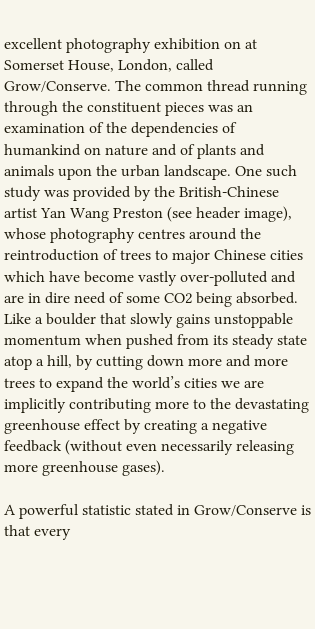excellent photography exhibition on at Somerset House, London, called Grow/Conserve. The common thread running through the constituent pieces was an examination of the dependencies of humankind on nature and of plants and animals upon the urban landscape. One such study was provided by the British-Chinese artist Yan Wang Preston (see header image), whose photography centres around the reintroduction of trees to major Chinese cities which have become vastly over-polluted and are in dire need of some CO2 being absorbed. Like a boulder that slowly gains unstoppable momentum when pushed from its steady state atop a hill, by cutting down more and more trees to expand the world’s cities we are implicitly contributing more to the devastating greenhouse effect by creating a negative feedback (without even necessarily releasing more greenhouse gases).

A powerful statistic stated in Grow/Conserve is that every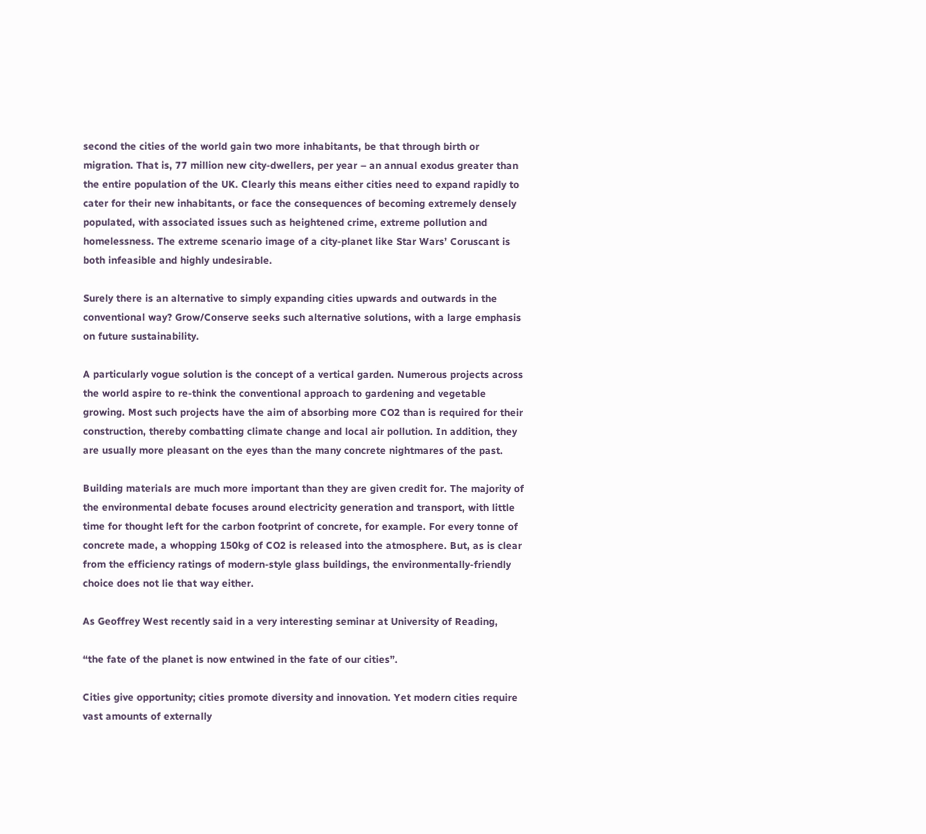second the cities of the world gain two more inhabitants, be that through birth or migration. That is, 77 million new city-dwellers, per year – an annual exodus greater than the entire population of the UK. Clearly this means either cities need to expand rapidly to cater for their new inhabitants, or face the consequences of becoming extremely densely populated, with associated issues such as heightened crime, extreme pollution and homelessness. The extreme scenario image of a city-planet like Star Wars’ Coruscant is both infeasible and highly undesirable.

Surely there is an alternative to simply expanding cities upwards and outwards in the conventional way? Grow/Conserve seeks such alternative solutions, with a large emphasis on future sustainability.

A particularly vogue solution is the concept of a vertical garden. Numerous projects across the world aspire to re-think the conventional approach to gardening and vegetable growing. Most such projects have the aim of absorbing more CO2 than is required for their construction, thereby combatting climate change and local air pollution. In addition, they are usually more pleasant on the eyes than the many concrete nightmares of the past.

Building materials are much more important than they are given credit for. The majority of the environmental debate focuses around electricity generation and transport, with little time for thought left for the carbon footprint of concrete, for example. For every tonne of concrete made, a whopping 150kg of CO2 is released into the atmosphere. But, as is clear from the efficiency ratings of modern-style glass buildings, the environmentally-friendly choice does not lie that way either.

As Geoffrey West recently said in a very interesting seminar at University of Reading,

“the fate of the planet is now entwined in the fate of our cities”.

Cities give opportunity; cities promote diversity and innovation. Yet modern cities require vast amounts of externally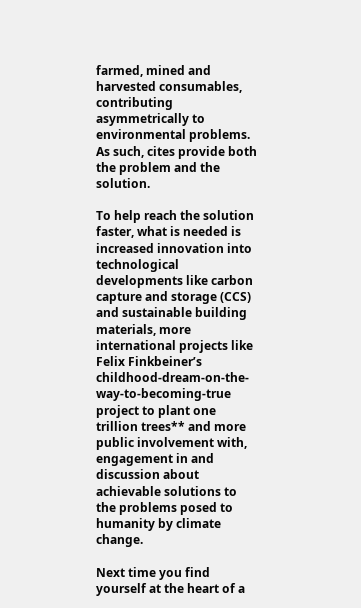farmed, mined and harvested consumables, contributing asymmetrically to environmental problems. As such, cites provide both the problem and the solution.

To help reach the solution faster, what is needed is increased innovation into technological developments like carbon capture and storage (CCS) and sustainable building materials, more international projects like Felix Finkbeiner’s childhood-dream-on-the-way-to-becoming-true project to plant one trillion trees** and more public involvement with, engagement in and discussion about achievable solutions to the problems posed to humanity by climate change.

Next time you find yourself at the heart of a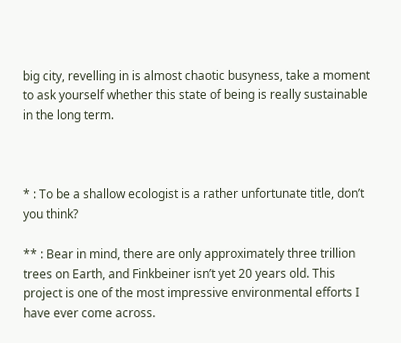big city, revelling in is almost chaotic busyness, take a moment to ask yourself whether this state of being is really sustainable in the long term.



* : To be a shallow ecologist is a rather unfortunate title, don’t you think?

** : Bear in mind, there are only approximately three trillion trees on Earth, and Finkbeiner isn’t yet 20 years old. This project is one of the most impressive environmental efforts I have ever come across.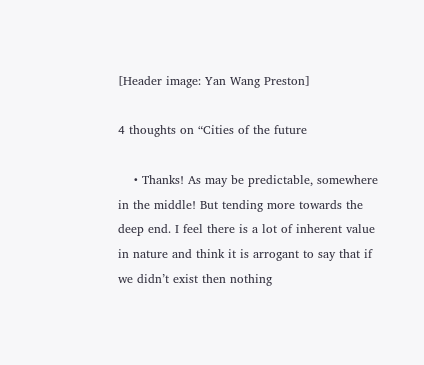[Header image: Yan Wang Preston]

4 thoughts on “Cities of the future

    • Thanks! As may be predictable, somewhere in the middle! But tending more towards the deep end. I feel there is a lot of inherent value in nature and think it is arrogant to say that if we didn’t exist then nothing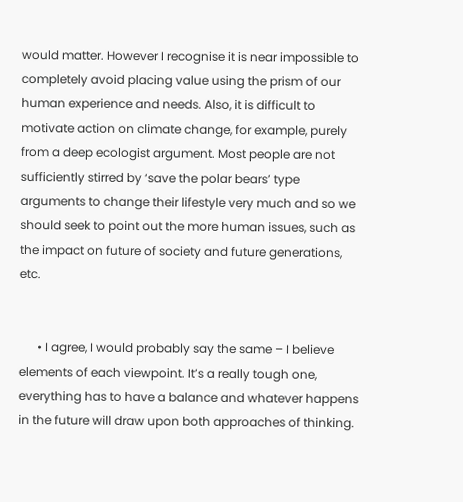would matter. However I recognise it is near impossible to completely avoid placing value using the prism of our human experience and needs. Also, it is difficult to motivate action on climate change, for example, purely from a deep ecologist argument. Most people are not sufficiently stirred by ‘save the polar bears’ type arguments to change their lifestyle very much and so we should seek to point out the more human issues, such as the impact on future of society and future generations, etc.


      • I agree, I would probably say the same – I believe elements of each viewpoint. It’s a really tough one, everything has to have a balance and whatever happens in the future will draw upon both approaches of thinking.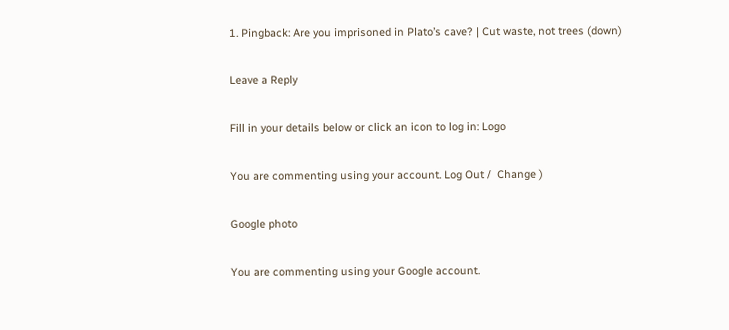1. Pingback: Are you imprisoned in Plato’s cave? | Cut waste, not trees (down)

Leave a Reply

Fill in your details below or click an icon to log in: Logo

You are commenting using your account. Log Out /  Change )

Google photo

You are commenting using your Google account.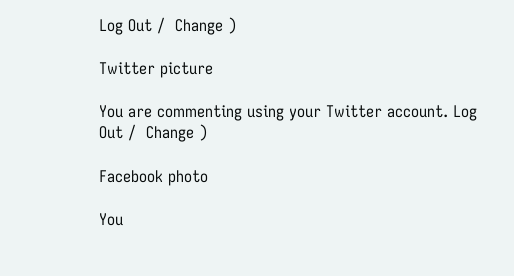Log Out /  Change )

Twitter picture

You are commenting using your Twitter account. Log Out /  Change )

Facebook photo

You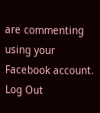are commenting using your Facebook account. Log Out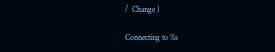/  Change )

Connecting to %s